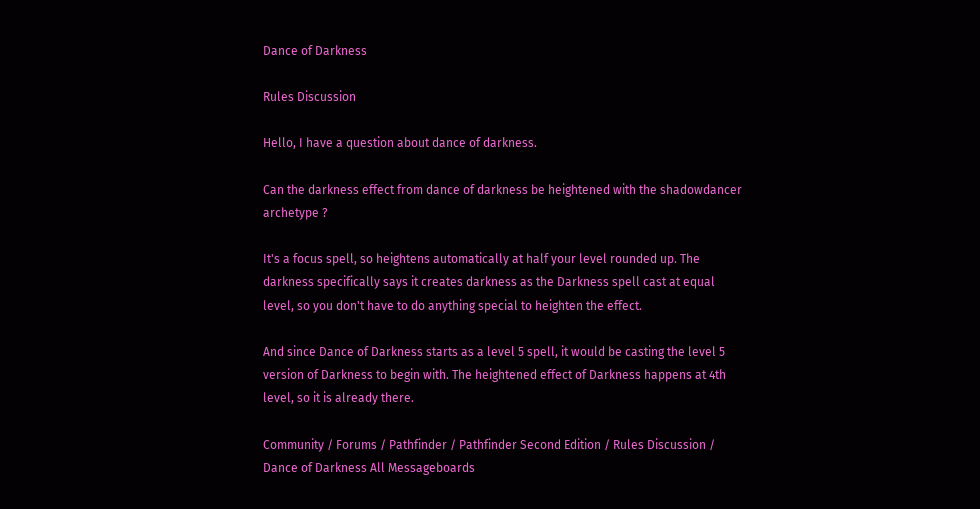Dance of Darkness

Rules Discussion

Hello, I have a question about dance of darkness.

Can the darkness effect from dance of darkness be heightened with the shadowdancer archetype ?

It's a focus spell, so heightens automatically at half your level rounded up. The darkness specifically says it creates darkness as the Darkness spell cast at equal level, so you don't have to do anything special to heighten the effect.

And since Dance of Darkness starts as a level 5 spell, it would be casting the level 5 version of Darkness to begin with. The heightened effect of Darkness happens at 4th level, so it is already there.

Community / Forums / Pathfinder / Pathfinder Second Edition / Rules Discussion / Dance of Darkness All Messageboards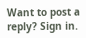Want to post a reply? Sign in.